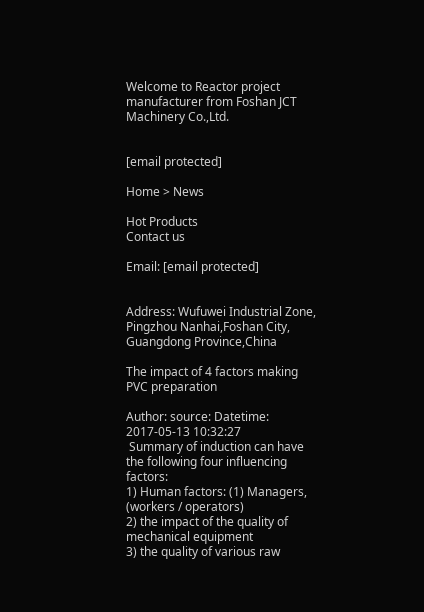Welcome to Reactor project manufacturer from Foshan JCT Machinery Co.,Ltd.


[email protected]

Home > News

Hot Products
Contact us

Email: [email protected]


Address: Wufuwei Industrial Zone, Pingzhou Nanhai,Foshan City, Guangdong Province,China

The impact of 4 factors making PVC preparation

Author: source: Datetime: 2017-05-13 10:32:27
 Summary of induction can have the following four influencing factors:
1) Human factors: (1) Managers, (workers / operators)
2) the impact of the quality of mechanical equipment
3) the quality of various raw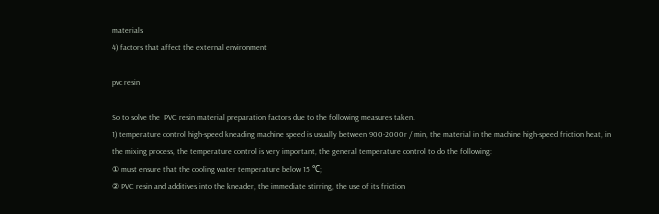materials
4) factors that affect the external environment

pvc resin

So to solve the  PVC resin material preparation factors due to the following measures taken.
1) temperature control high-speed kneading machine speed is usually between 900-2000r / min, the material in the machine high-speed friction heat, in the mixing process, the temperature control is very important, the general temperature control to do the following:
① must ensure that the cooling water temperature below 15 ℃;
② PVC resin and additives into the kneader, the immediate stirring, the use of its friction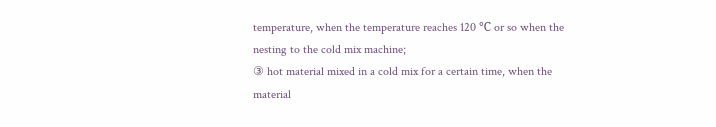temperature, when the temperature reaches 120 ℃ or so when the nesting to the cold mix machine;
③ hot material mixed in a cold mix for a certain time, when the material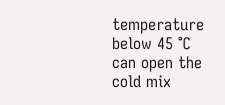temperature below 45 ℃ can open the cold mix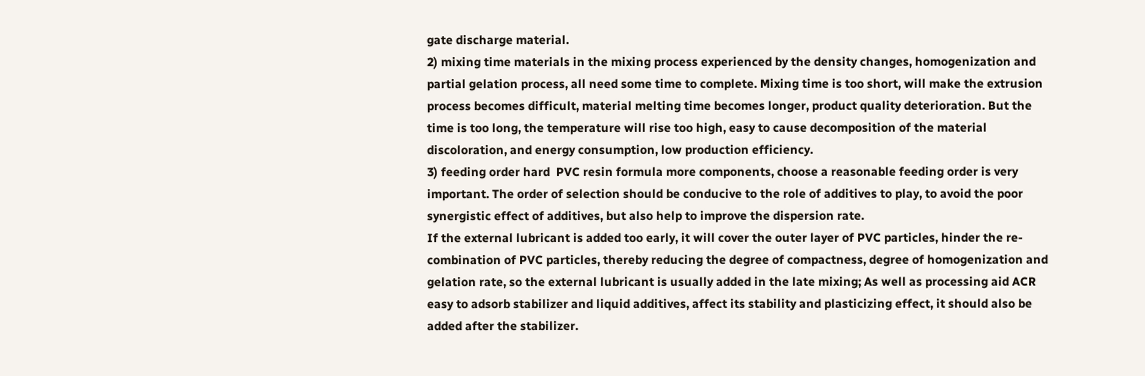gate discharge material.
2) mixing time materials in the mixing process experienced by the density changes, homogenization and partial gelation process, all need some time to complete. Mixing time is too short, will make the extrusion process becomes difficult, material melting time becomes longer, product quality deterioration. But the time is too long, the temperature will rise too high, easy to cause decomposition of the material discoloration, and energy consumption, low production efficiency.
3) feeding order hard  PVC resin formula more components, choose a reasonable feeding order is very important. The order of selection should be conducive to the role of additives to play, to avoid the poor synergistic effect of additives, but also help to improve the dispersion rate.
If the external lubricant is added too early, it will cover the outer layer of PVC particles, hinder the re-combination of PVC particles, thereby reducing the degree of compactness, degree of homogenization and gelation rate, so the external lubricant is usually added in the late mixing; As well as processing aid ACR easy to adsorb stabilizer and liquid additives, affect its stability and plasticizing effect, it should also be added after the stabilizer.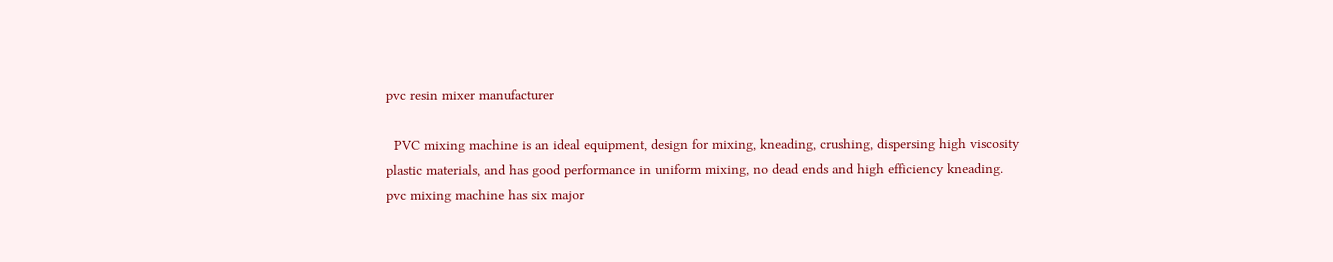pvc resin mixer manufacturer

  PVC mixing machine is an ideal equipment, design for mixing, kneading, crushing, dispersing high viscosity plastic materials, and has good performance in uniform mixing, no dead ends and high efficiency kneading. pvc mixing machine has six major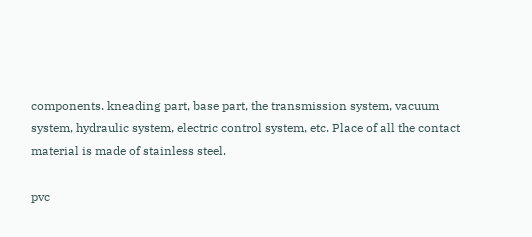components. kneading part, base part, the transmission system, vacuum system, hydraulic system, electric control system, etc. Place of all the contact material is made of stainless steel.

pvc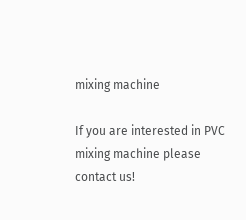mixing machine

If you are interested in PVC mixing machine please contact us!